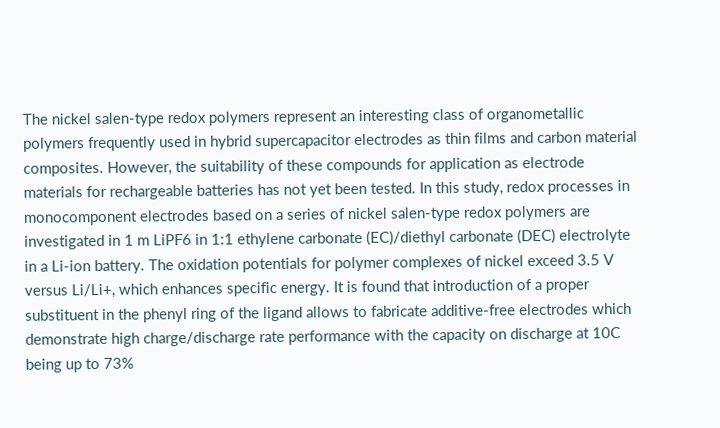The nickel salen-type redox polymers represent an interesting class of organometallic polymers frequently used in hybrid supercapacitor electrodes as thin films and carbon material composites. However, the suitability of these compounds for application as electrode materials for rechargeable batteries has not yet been tested. In this study, redox processes in monocomponent electrodes based on a series of nickel salen-type redox polymers are investigated in 1 m LiPF6 in 1:1 ethylene carbonate (EC)/diethyl carbonate (DEC) electrolyte in a Li-ion battery. The oxidation potentials for polymer complexes of nickel exceed 3.5 V versus Li/Li+, which enhances specific energy. It is found that introduction of a proper substituent in the phenyl ring of the ligand allows to fabricate additive-free electrodes which demonstrate high charge/discharge rate performance with the capacity on discharge at 10C being up to 73%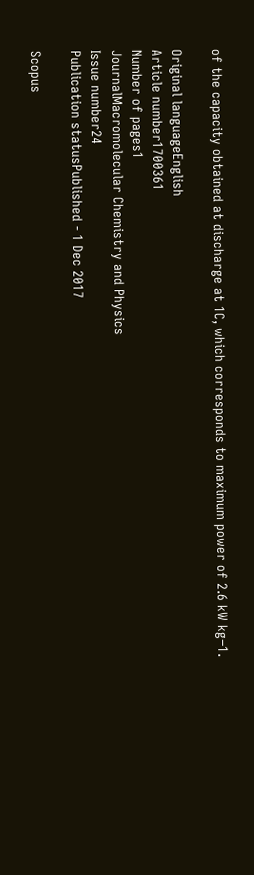of the capacity obtained at discharge at 1C, which corresponds to maximum power of 2.6 kW kg−1.

Original languageEnglish
Article number1700361
Number of pages1
JournalMacromolecular Chemistry and Physics
Issue number24
Publication statusPublished - 1 Dec 2017

Scopus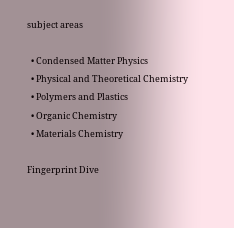subject areas

  • Condensed Matter Physics
  • Physical and Theoretical Chemistry
  • Polymers and Plastics
  • Organic Chemistry
  • Materials Chemistry

Fingerprint Dive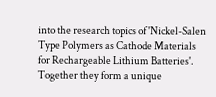into the research topics of 'Nickel-Salen Type Polymers as Cathode Materials for Rechargeable Lithium Batteries'. Together they form a unique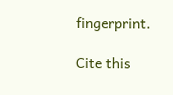fingerprint.

Cite this